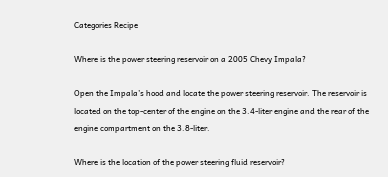Categories Recipe

Where is the power steering reservoir on a 2005 Chevy Impala?

Open the Impala’s hood and locate the power steering reservoir. The reservoir is located on the top-center of the engine on the 3.4-liter engine and the rear of the engine compartment on the 3.8-liter.

Where is the location of the power steering fluid reservoir?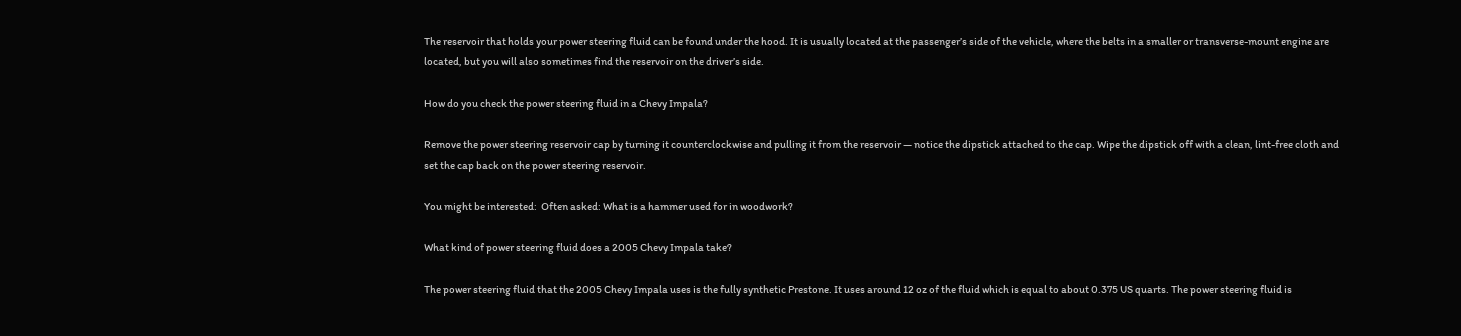The reservoir that holds your power steering fluid can be found under the hood. It is usually located at the passenger’s side of the vehicle, where the belts in a smaller or transverse-mount engine are located, but you will also sometimes find the reservoir on the driver’s side.

How do you check the power steering fluid in a Chevy Impala?

Remove the power steering reservoir cap by turning it counterclockwise and pulling it from the reservoir — notice the dipstick attached to the cap. Wipe the dipstick off with a clean, lint-free cloth and set the cap back on the power steering reservoir.

You might be interested:  Often asked: What is a hammer used for in woodwork?

What kind of power steering fluid does a 2005 Chevy Impala take?

The power steering fluid that the 2005 Chevy Impala uses is the fully synthetic Prestone. It uses around 12 oz of the fluid which is equal to about 0.375 US quarts. The power steering fluid is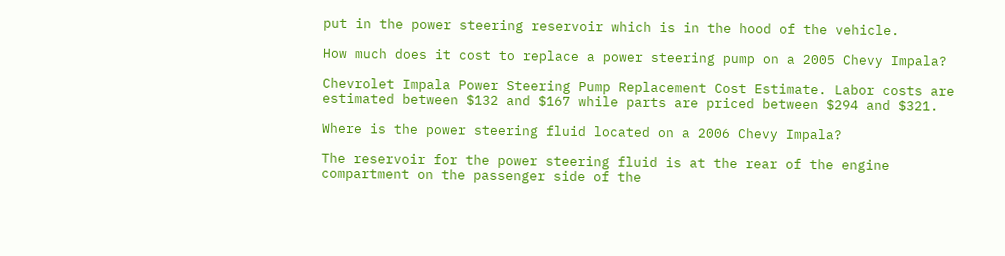put in the power steering reservoir which is in the hood of the vehicle.

How much does it cost to replace a power steering pump on a 2005 Chevy Impala?

Chevrolet Impala Power Steering Pump Replacement Cost Estimate. Labor costs are estimated between $132 and $167 while parts are priced between $294 and $321.

Where is the power steering fluid located on a 2006 Chevy Impala?

The reservoir for the power steering fluid is at the rear of the engine compartment on the passenger side of the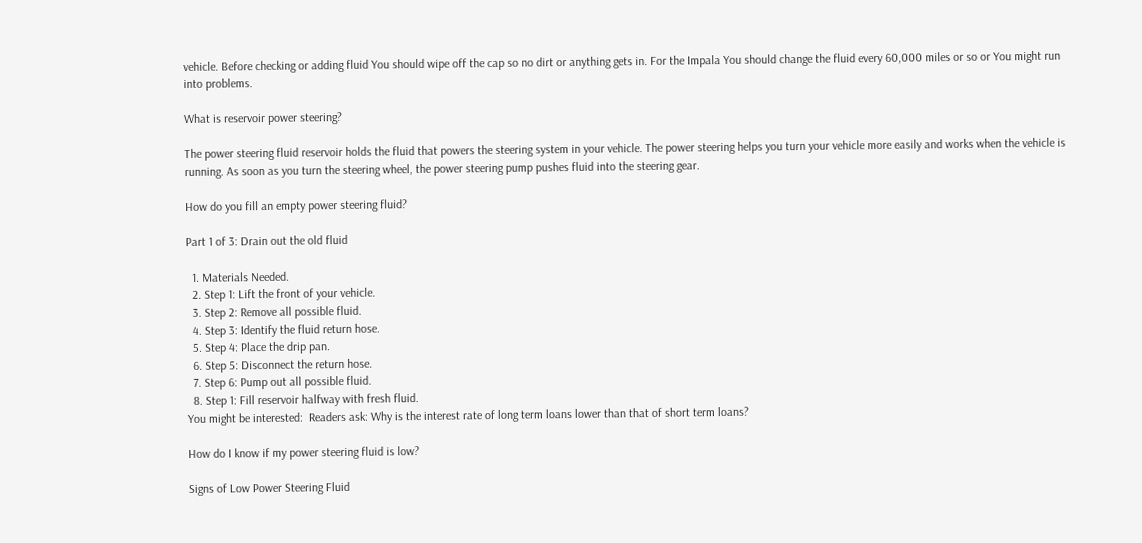vehicle. Before checking or adding fluid You should wipe off the cap so no dirt or anything gets in. For the Impala You should change the fluid every 60,000 miles or so or You might run into problems.

What is reservoir power steering?

The power steering fluid reservoir holds the fluid that powers the steering system in your vehicle. The power steering helps you turn your vehicle more easily and works when the vehicle is running. As soon as you turn the steering wheel, the power steering pump pushes fluid into the steering gear.

How do you fill an empty power steering fluid?

Part 1 of 3: Drain out the old fluid

  1. Materials Needed.
  2. Step 1: Lift the front of your vehicle.
  3. Step 2: Remove all possible fluid.
  4. Step 3: Identify the fluid return hose.
  5. Step 4: Place the drip pan.
  6. Step 5: Disconnect the return hose.
  7. Step 6: Pump out all possible fluid.
  8. Step 1: Fill reservoir halfway with fresh fluid.
You might be interested:  Readers ask: Why is the interest rate of long term loans lower than that of short term loans?

How do I know if my power steering fluid is low?

Signs of Low Power Steering Fluid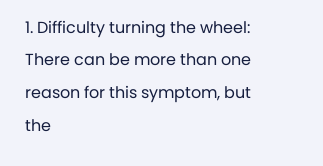1. Difficulty turning the wheel: There can be more than one reason for this symptom, but the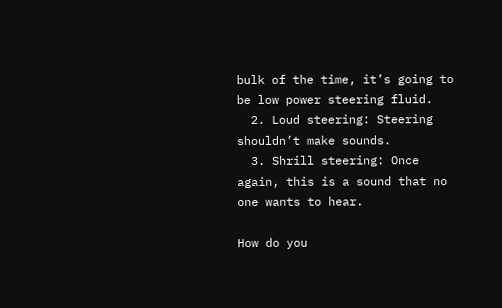bulk of the time, it’s going to be low power steering fluid.
  2. Loud steering: Steering shouldn’t make sounds.
  3. Shrill steering: Once again, this is a sound that no one wants to hear.

How do you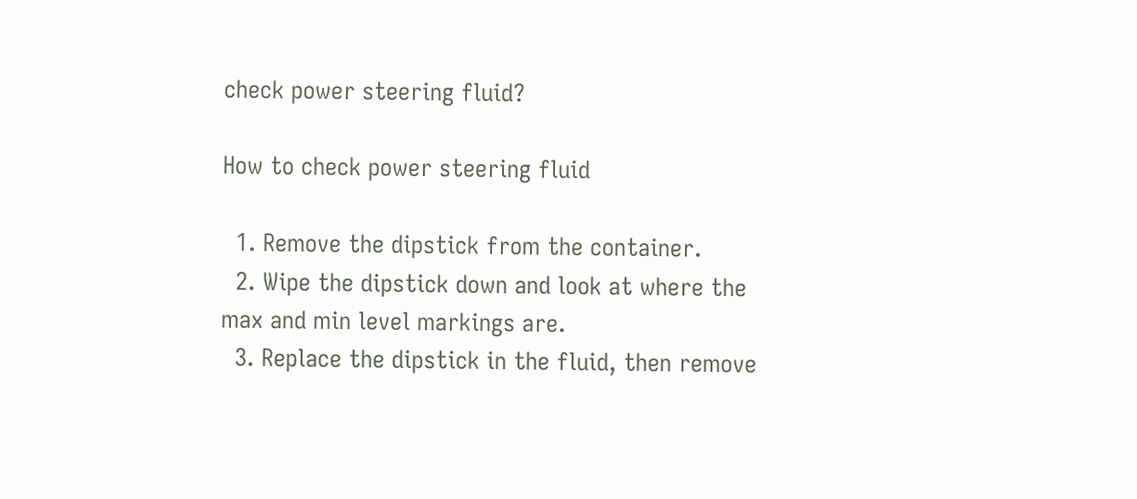check power steering fluid?

How to check power steering fluid

  1. Remove the dipstick from the container.
  2. Wipe the dipstick down and look at where the max and min level markings are.
  3. Replace the dipstick in the fluid, then remove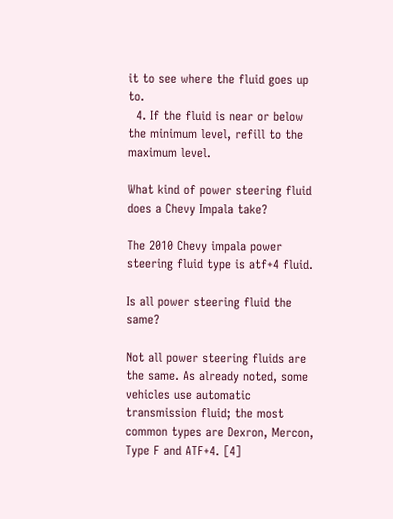it to see where the fluid goes up to.
  4. If the fluid is near or below the minimum level, refill to the maximum level.

What kind of power steering fluid does a Chevy Impala take?

The 2010 Chevy impala power steering fluid type is atf+4 fluid.

Is all power steering fluid the same?

Not all power steering fluids are the same. As already noted, some vehicles use automatic transmission fluid; the most common types are Dexron, Mercon, Type F and ATF+4. [4]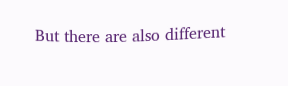But there are also different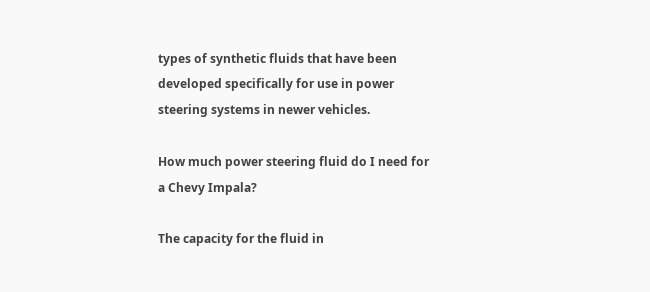types of synthetic fluids that have been developed specifically for use in power steering systems in newer vehicles.

How much power steering fluid do I need for a Chevy Impala?

The capacity for the fluid in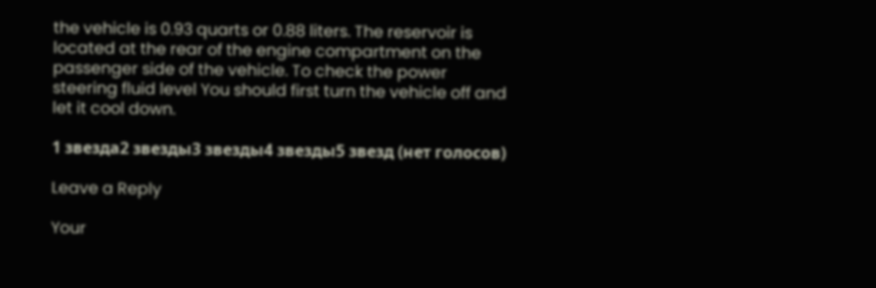the vehicle is 0.93 quarts or 0.88 liters. The reservoir is located at the rear of the engine compartment on the passenger side of the vehicle. To check the power steering fluid level You should first turn the vehicle off and let it cool down.

1 звезда2 звезды3 звезды4 звезды5 звезд (нет голосов)

Leave a Reply

Your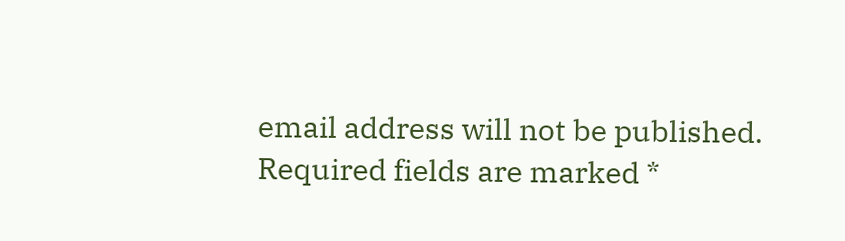email address will not be published. Required fields are marked *